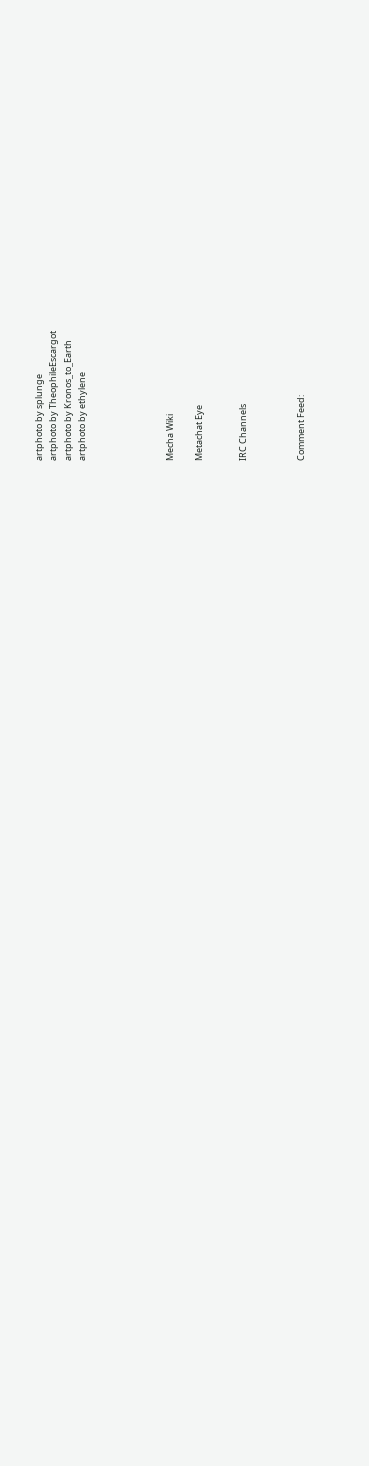artphoto by splunge
artphoto by TheophileEscargot
artphoto by Kronos_to_Earth
artphoto by ethylene





Mecha Wiki

Metachat Eye


IRC Channels



Comment Feed: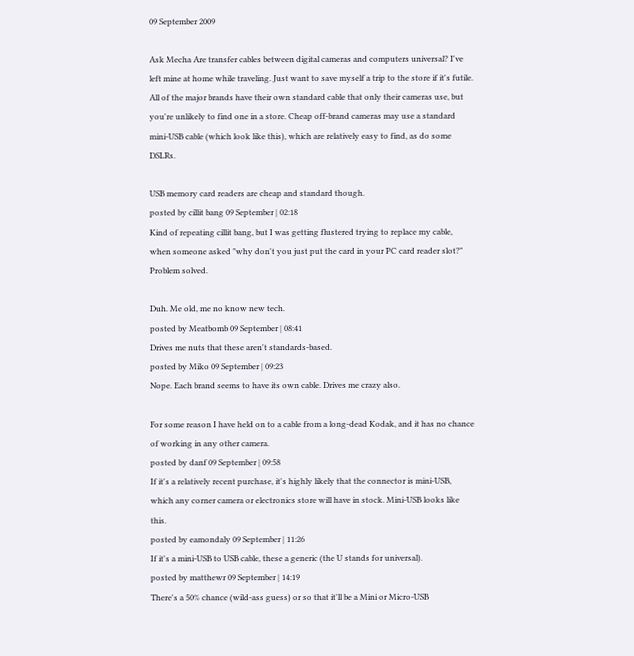09 September 2009

Ask Mecha Are transfer cables between digital cameras and computers universal? I've left mine at home while traveling. Just want to save myself a trip to the store if it's futile.
All of the major brands have their own standard cable that only their cameras use, but you're unlikely to find one in a store. Cheap off-brand cameras may use a standard mini-USB cable (which look like this), which are relatively easy to find, as do some DSLRs.

USB memory card readers are cheap and standard though.
posted by cillit bang 09 September | 02:18
Kind of repeating cillit bang, but I was getting flustered trying to replace my cable, when someone asked "why don't you just put the card in your PC card reader slot?" Problem solved.

Duh. Me old, me no know new tech.
posted by Meatbomb 09 September | 08:41
Drives me nuts that these aren't standards-based.
posted by Miko 09 September | 09:23
Nope. Each brand seems to have its own cable. Drives me crazy also.

For some reason I have held on to a cable from a long-dead Kodak, and it has no chance of working in any other camera.
posted by danf 09 September | 09:58
If it's a relatively recent purchase, it's highly likely that the connector is mini-USB, which any corner camera or electronics store will have in stock. Mini-USB looks like this.
posted by eamondaly 09 September | 11:26
If it's a mini-USB to USB cable, these a generic (the U stands for universal).
posted by matthewr 09 September | 14:19
There's a 50% chance (wild-ass guess) or so that it'll be a Mini or Micro-USB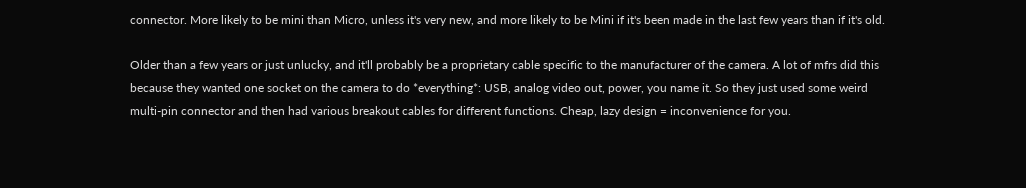connector. More likely to be mini than Micro, unless it's very new, and more likely to be Mini if it's been made in the last few years than if it's old.

Older than a few years or just unlucky, and it'll probably be a proprietary cable specific to the manufacturer of the camera. A lot of mfrs did this because they wanted one socket on the camera to do *everything*: USB, analog video out, power, you name it. So they just used some weird multi-pin connector and then had various breakout cables for different functions. Cheap, lazy design = inconvenience for you.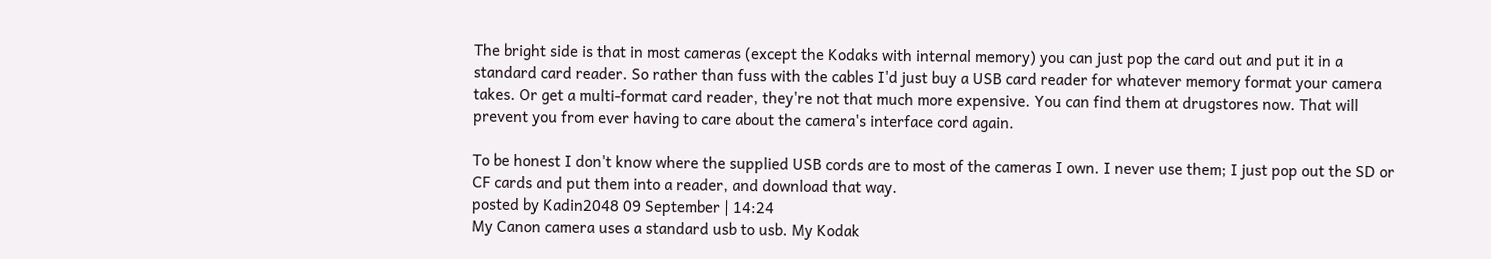The bright side is that in most cameras (except the Kodaks with internal memory) you can just pop the card out and put it in a standard card reader. So rather than fuss with the cables I'd just buy a USB card reader for whatever memory format your camera takes. Or get a multi-format card reader, they're not that much more expensive. You can find them at drugstores now. That will prevent you from ever having to care about the camera's interface cord again.

To be honest I don't know where the supplied USB cords are to most of the cameras I own. I never use them; I just pop out the SD or CF cards and put them into a reader, and download that way.
posted by Kadin2048 09 September | 14:24
My Canon camera uses a standard usb to usb. My Kodak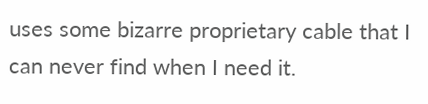uses some bizarre proprietary cable that I can never find when I need it.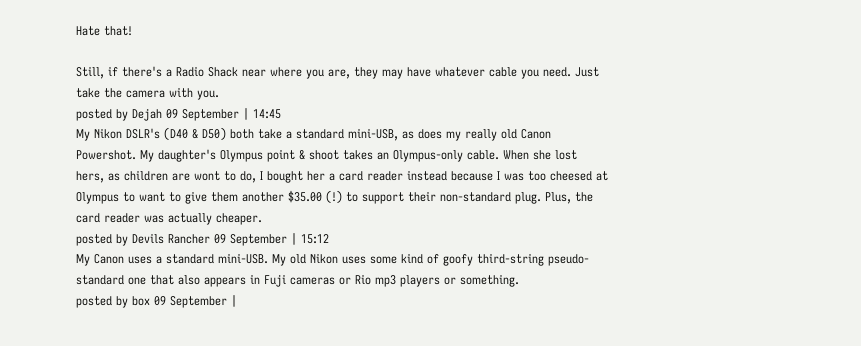Hate that!

Still, if there's a Radio Shack near where you are, they may have whatever cable you need. Just take the camera with you.
posted by Dejah 09 September | 14:45
My Nikon DSLR's (D40 & D50) both take a standard mini-USB, as does my really old Canon Powershot. My daughter's Olympus point & shoot takes an Olympus-only cable. When she lost hers, as children are wont to do, I bought her a card reader instead because I was too cheesed at Olympus to want to give them another $35.00 (!) to support their non-standard plug. Plus, the card reader was actually cheaper.
posted by Devils Rancher 09 September | 15:12
My Canon uses a standard mini-USB. My old Nikon uses some kind of goofy third-string pseudo-standard one that also appears in Fuji cameras or Rio mp3 players or something.
posted by box 09 September |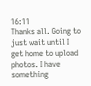16:11
Thanks all. Going to just wait until I get home to upload photos. I have something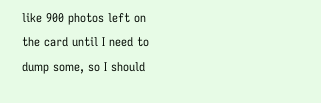like 900 photos left on the card until I need to dump some, so I should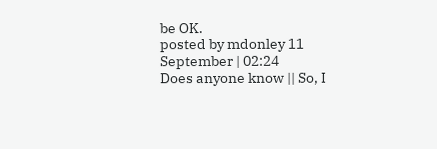be OK.
posted by mdonley 11 September | 02:24
Does anyone know || So, I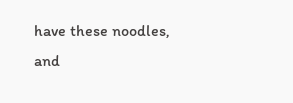have these noodles, and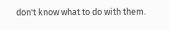don't know what to do with them.